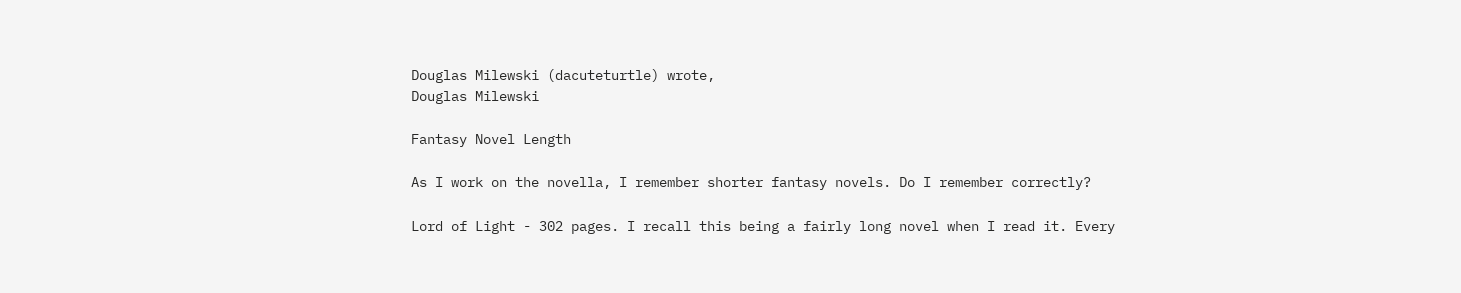Douglas Milewski (dacuteturtle) wrote,
Douglas Milewski

Fantasy Novel Length

As I work on the novella, I remember shorter fantasy novels. Do I remember correctly?

Lord of Light - 302 pages. I recall this being a fairly long novel when I read it. Every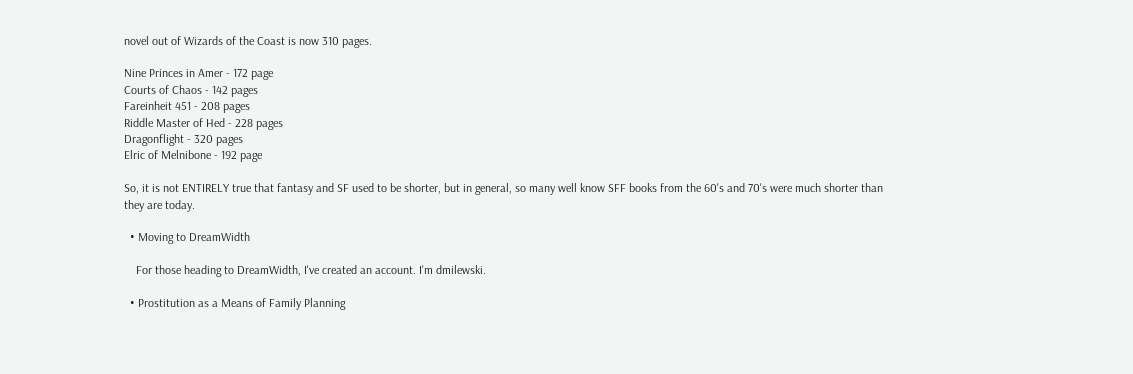novel out of Wizards of the Coast is now 310 pages.

Nine Princes in Amer - 172 page
Courts of Chaos - 142 pages
Fareinheit 451 - 208 pages
Riddle Master of Hed - 228 pages
Dragonflight - 320 pages
Elric of Melnibone - 192 page

So, it is not ENTIRELY true that fantasy and SF used to be shorter, but in general, so many well know SFF books from the 60's and 70's were much shorter than they are today.

  • Moving to DreamWidth

    For those heading to DreamWidth, I've created an account. I'm dmilewski.

  • Prostitution as a Means of Family Planning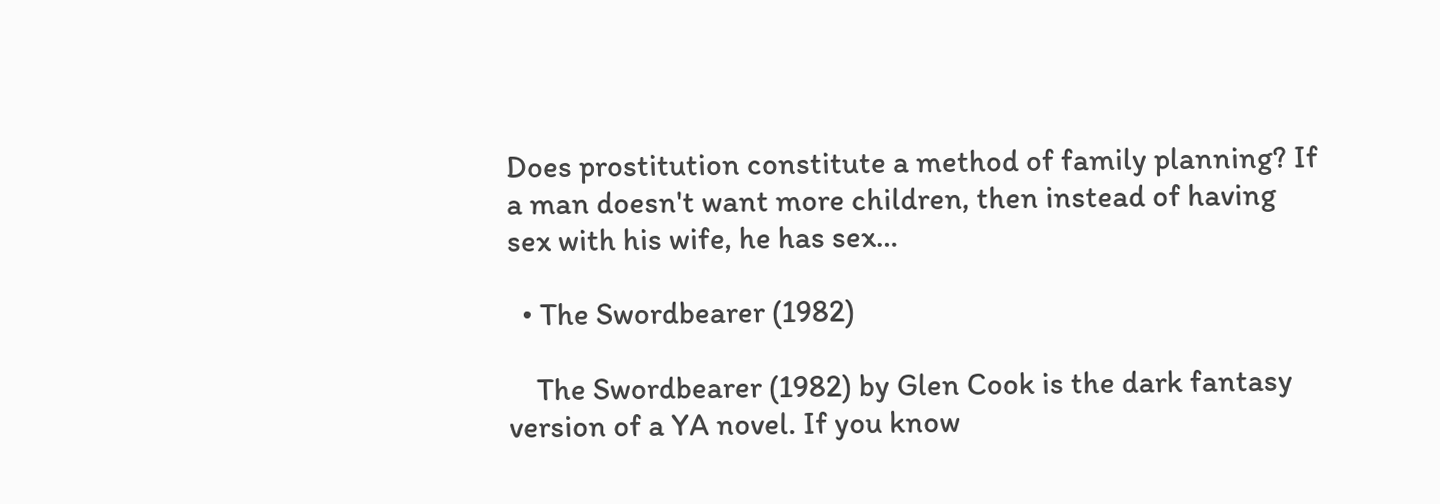Does prostitution constitute a method of family planning? If a man doesn't want more children, then instead of having sex with his wife, he has sex…

  • The Swordbearer (1982)

    The Swordbearer (1982) by Glen Cook is the dark fantasy version of a YA novel. If you know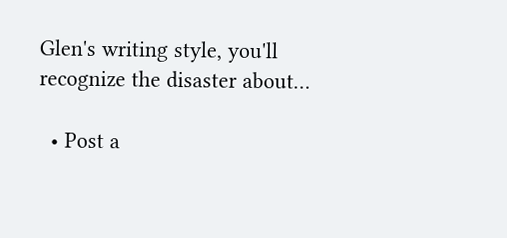Glen's writing style, you'll recognize the disaster about…

  • Post a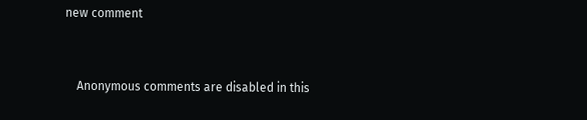new comment


    Anonymous comments are disabled in this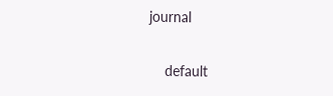journal

    default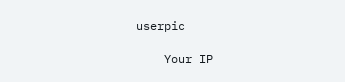userpic

    Your IP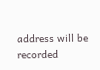address will be recorded